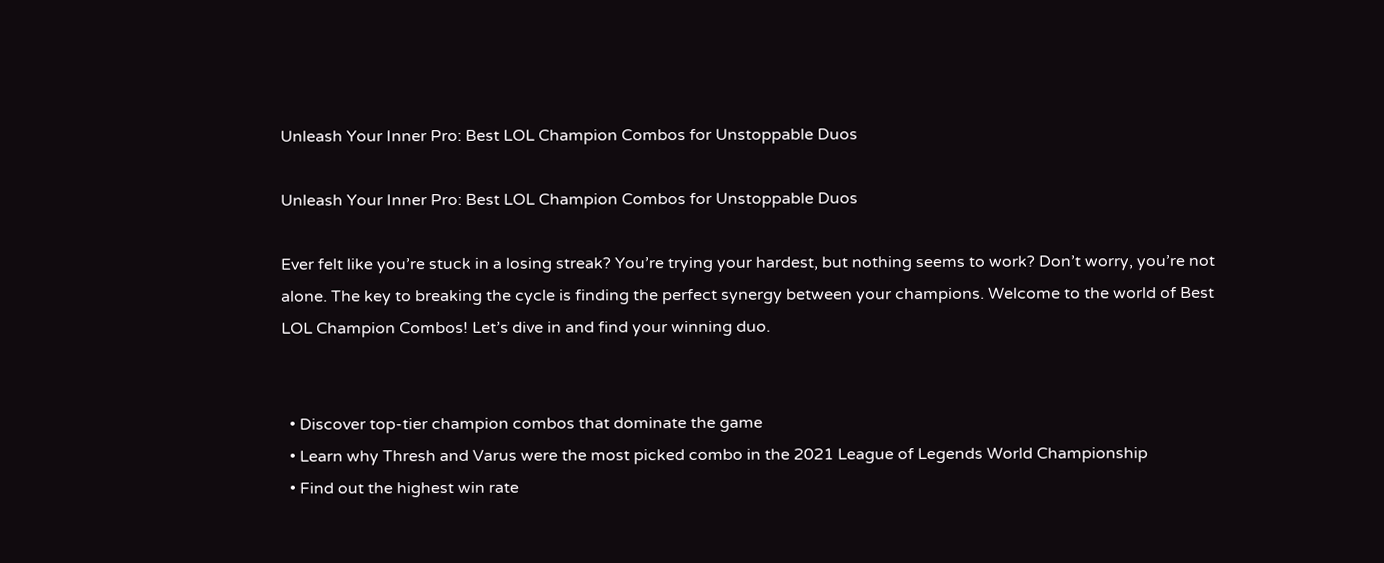Unleash Your Inner Pro: Best LOL Champion Combos for Unstoppable Duos

Unleash Your Inner Pro: Best LOL Champion Combos for Unstoppable Duos

Ever felt like you’re stuck in a losing streak? You’re trying your hardest, but nothing seems to work? Don’t worry, you’re not alone. The key to breaking the cycle is finding the perfect synergy between your champions. Welcome to the world of Best LOL Champion Combos! Let’s dive in and find your winning duo.


  • Discover top-tier champion combos that dominate the game
  • Learn why Thresh and Varus were the most picked combo in the 2021 League of Legends World Championship
  • Find out the highest win rate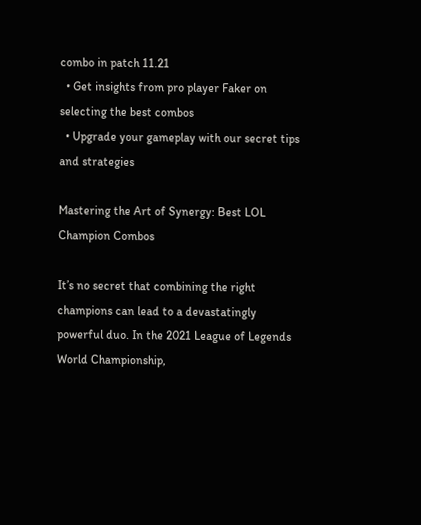combo in patch 11.21
  • Get insights from pro player Faker on selecting the best combos
  • Upgrade your gameplay with our secret tips and strategies

Mastering the Art of Synergy: Best LOL Champion Combos

It’s no secret that combining the right champions can lead to a devastatingly powerful duo. In the 2021 League of Legends World Championship,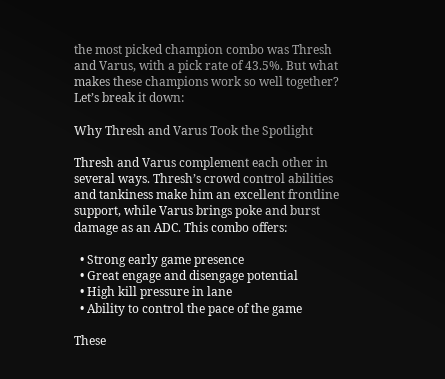the most picked champion combo was Thresh and Varus, with a pick rate of 43.5%. But what makes these champions work so well together? Let’s break it down:

Why Thresh and Varus Took the Spotlight

Thresh and Varus complement each other in several ways. Thresh’s crowd control abilities and tankiness make him an excellent frontline support, while Varus brings poke and burst damage as an ADC. This combo offers:

  • Strong early game presence
  • Great engage and disengage potential
  • High kill pressure in lane
  • Ability to control the pace of the game

These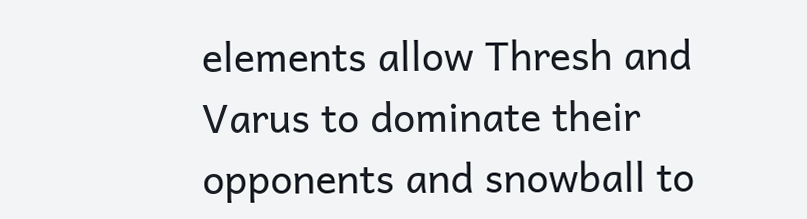elements allow Thresh and Varus to dominate their opponents and snowball to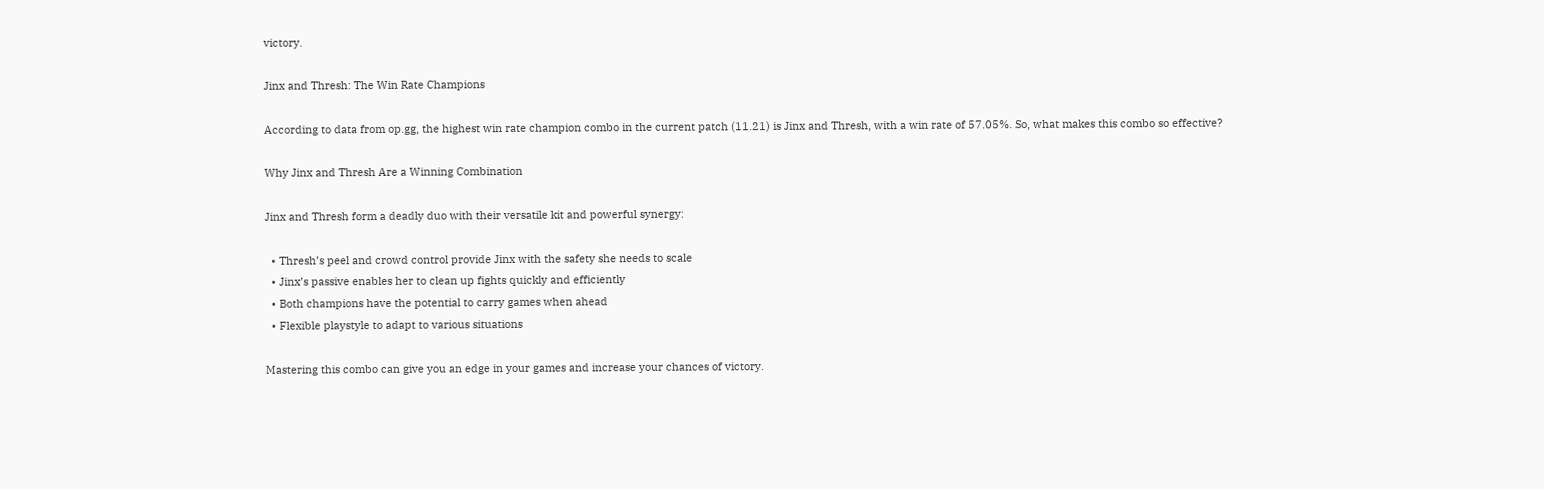victory.

Jinx and Thresh: The Win Rate Champions

According to data from op.gg, the highest win rate champion combo in the current patch (11.21) is Jinx and Thresh, with a win rate of 57.05%. So, what makes this combo so effective?

Why Jinx and Thresh Are a Winning Combination

Jinx and Thresh form a deadly duo with their versatile kit and powerful synergy:

  • Thresh’s peel and crowd control provide Jinx with the safety she needs to scale
  • Jinx’s passive enables her to clean up fights quickly and efficiently
  • Both champions have the potential to carry games when ahead
  • Flexible playstyle to adapt to various situations

Mastering this combo can give you an edge in your games and increase your chances of victory.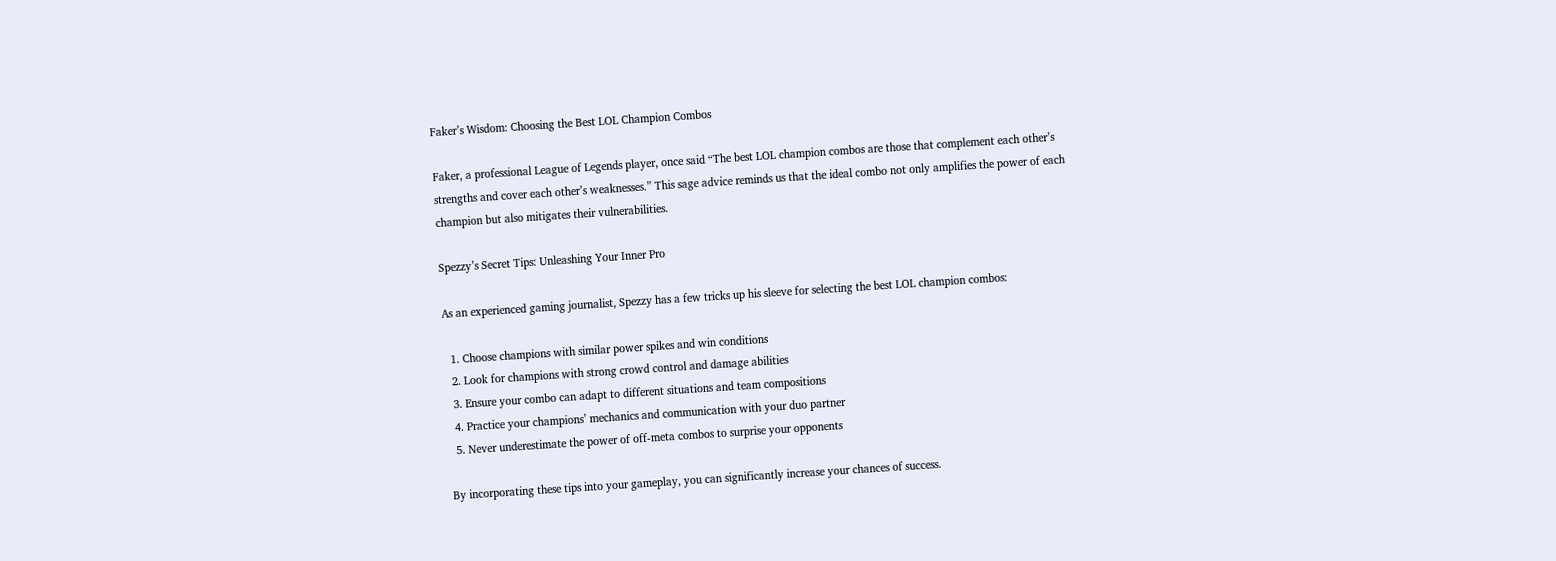Faker’s Wisdom: Choosing the Best LOL Champion Combos

Faker, a professional League of Legends player, once said “The best LOL champion combos are those that complement each other’s strengths and cover each other’s weaknesses.” This sage advice reminds us that the ideal combo not only amplifies the power of each champion but also mitigates their vulnerabilities.

Spezzy’s Secret Tips: Unleashing Your Inner Pro

As an experienced gaming journalist, Spezzy has a few tricks up his sleeve for selecting the best LOL champion combos:

  1. Choose champions with similar power spikes and win conditions
  2. Look for champions with strong crowd control and damage abilities
  3. Ensure your combo can adapt to different situations and team compositions
  4. Practice your champions’ mechanics and communication with your duo partner
  5. Never underestimate the power of off-meta combos to surprise your opponents

By incorporating these tips into your gameplay, you can significantly increase your chances of success.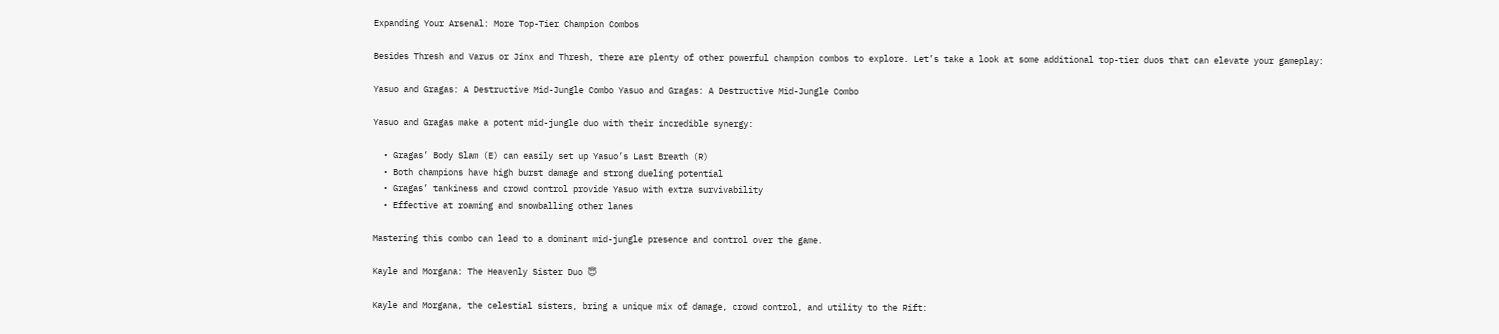Expanding Your Arsenal: More Top-Tier Champion Combos

Besides Thresh and Varus or Jinx and Thresh, there are plenty of other powerful champion combos to explore. Let’s take a look at some additional top-tier duos that can elevate your gameplay:

Yasuo and Gragas: A Destructive Mid-Jungle Combo Yasuo and Gragas: A Destructive Mid-Jungle Combo

Yasuo and Gragas make a potent mid-jungle duo with their incredible synergy:

  • Gragas’ Body Slam (E) can easily set up Yasuo’s Last Breath (R)
  • Both champions have high burst damage and strong dueling potential
  • Gragas’ tankiness and crowd control provide Yasuo with extra survivability
  • Effective at roaming and snowballing other lanes

Mastering this combo can lead to a dominant mid-jungle presence and control over the game.

Kayle and Morgana: The Heavenly Sister Duo 😇

Kayle and Morgana, the celestial sisters, bring a unique mix of damage, crowd control, and utility to the Rift: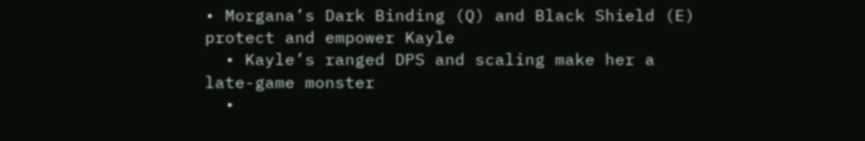• Morgana’s Dark Binding (Q) and Black Shield (E) protect and empower Kayle
  • Kayle’s ranged DPS and scaling make her a late-game monster
  •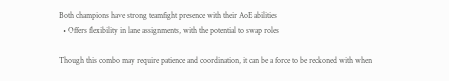Both champions have strong teamfight presence with their AoE abilities
  • Offers flexibility in lane assignments, with the potential to swap roles

Though this combo may require patience and coordination, it can be a force to be reckoned with when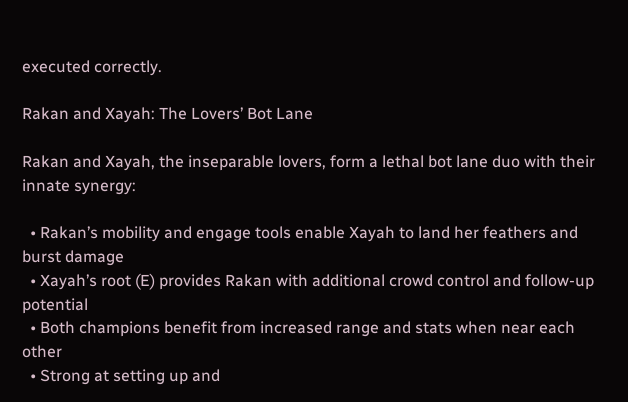executed correctly.

Rakan and Xayah: The Lovers’ Bot Lane

Rakan and Xayah, the inseparable lovers, form a lethal bot lane duo with their innate synergy:

  • Rakan’s mobility and engage tools enable Xayah to land her feathers and burst damage
  • Xayah’s root (E) provides Rakan with additional crowd control and follow-up potential
  • Both champions benefit from increased range and stats when near each other
  • Strong at setting up and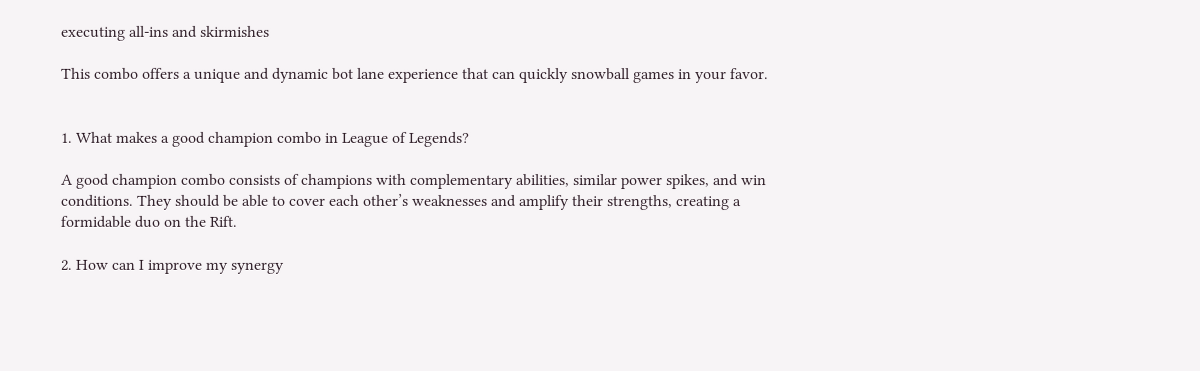executing all-ins and skirmishes

This combo offers a unique and dynamic bot lane experience that can quickly snowball games in your favor.


1. What makes a good champion combo in League of Legends?

A good champion combo consists of champions with complementary abilities, similar power spikes, and win conditions. They should be able to cover each other’s weaknesses and amplify their strengths, creating a formidable duo on the Rift.

2. How can I improve my synergy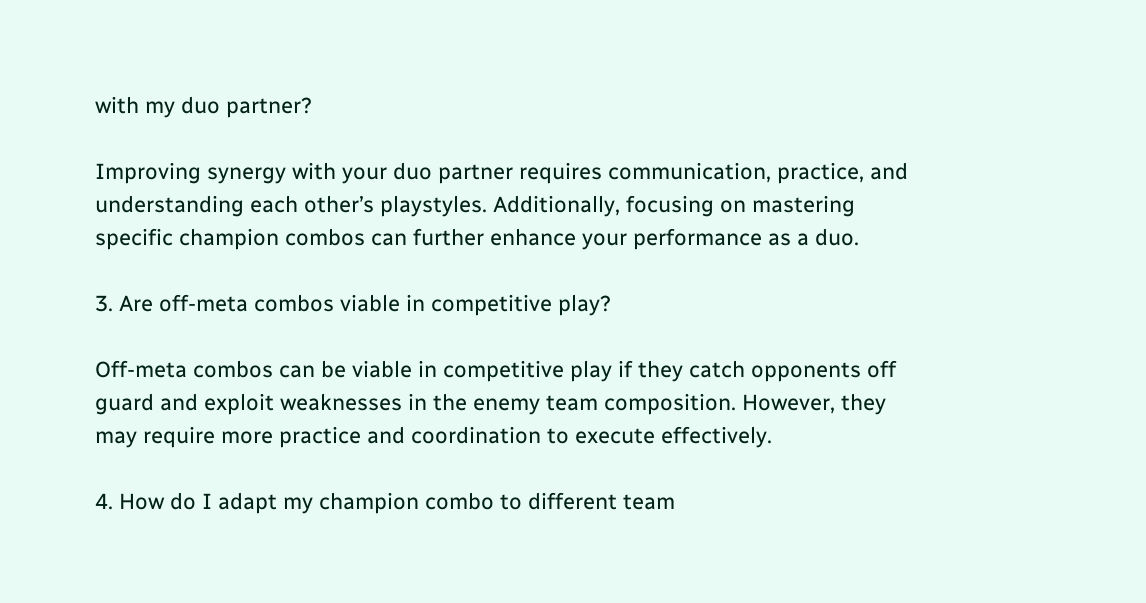with my duo partner?

Improving synergy with your duo partner requires communication, practice, and understanding each other’s playstyles. Additionally, focusing on mastering specific champion combos can further enhance your performance as a duo.

3. Are off-meta combos viable in competitive play?

Off-meta combos can be viable in competitive play if they catch opponents off guard and exploit weaknesses in the enemy team composition. However, they may require more practice and coordination to execute effectively.

4. How do I adapt my champion combo to different team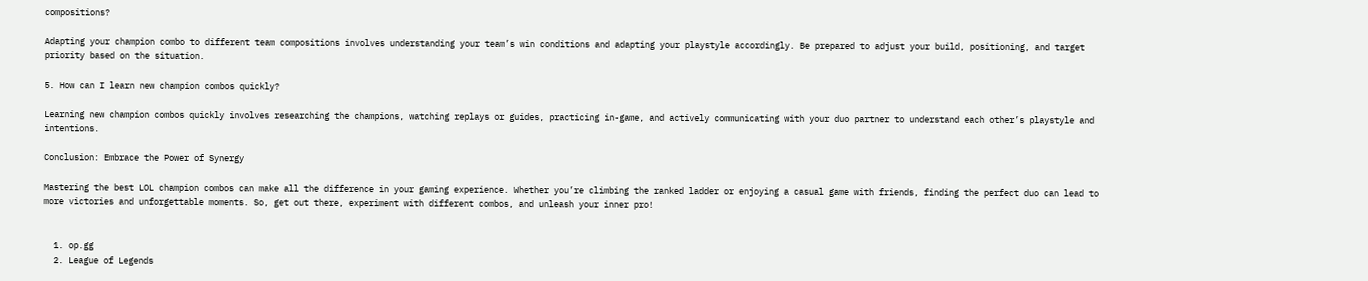compositions?

Adapting your champion combo to different team compositions involves understanding your team’s win conditions and adapting your playstyle accordingly. Be prepared to adjust your build, positioning, and target priority based on the situation.

5. How can I learn new champion combos quickly?

Learning new champion combos quickly involves researching the champions, watching replays or guides, practicing in-game, and actively communicating with your duo partner to understand each other’s playstyle and intentions.

Conclusion: Embrace the Power of Synergy

Mastering the best LOL champion combos can make all the difference in your gaming experience. Whether you’re climbing the ranked ladder or enjoying a casual game with friends, finding the perfect duo can lead to more victories and unforgettable moments. So, get out there, experiment with different combos, and unleash your inner pro!


  1. op.gg
  2. League of Legends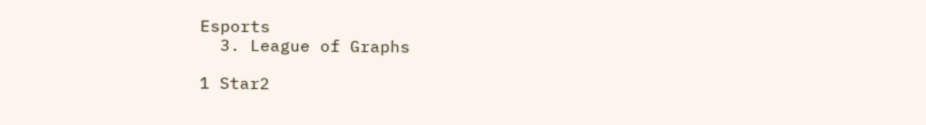Esports
  3. League of Graphs

1 Star2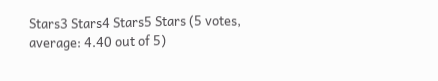Stars3 Stars4 Stars5 Stars (5 votes, average: 4.40 out of 5)